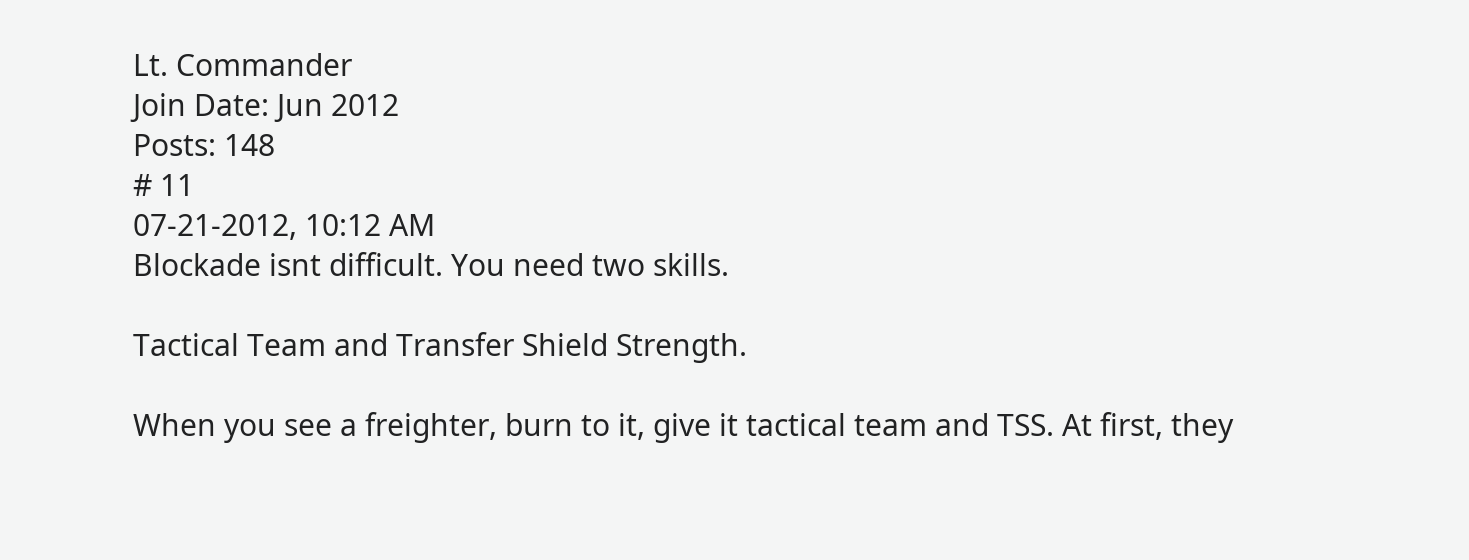Lt. Commander
Join Date: Jun 2012
Posts: 148
# 11
07-21-2012, 10:12 AM
Blockade isnt difficult. You need two skills.

Tactical Team and Transfer Shield Strength.

When you see a freighter, burn to it, give it tactical team and TSS. At first, they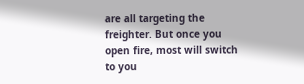are all targeting the freighter. But once you open fire, most will switch to you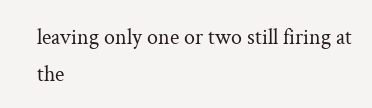leaving only one or two still firing at the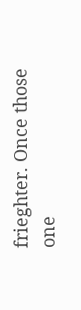frieghter. Once those one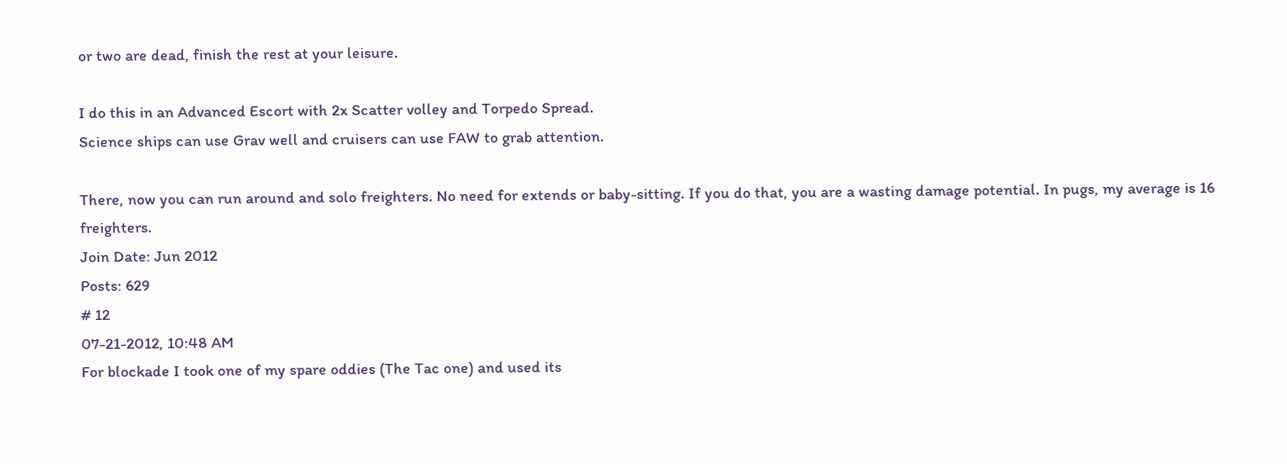or two are dead, finish the rest at your leisure.

I do this in an Advanced Escort with 2x Scatter volley and Torpedo Spread.
Science ships can use Grav well and cruisers can use FAW to grab attention.

There, now you can run around and solo freighters. No need for extends or baby-sitting. If you do that, you are a wasting damage potential. In pugs, my average is 16 freighters.
Join Date: Jun 2012
Posts: 629
# 12
07-21-2012, 10:48 AM
For blockade I took one of my spare oddies (The Tac one) and used its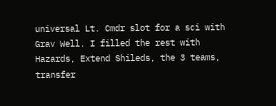universal Lt. Cmdr slot for a sci with Grav Well. I filled the rest with Hazards, Extend Shileds, the 3 teams, transfer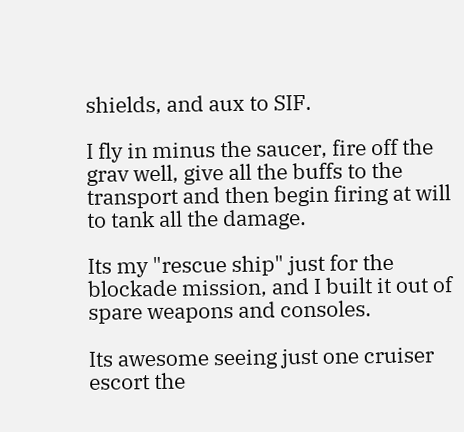shields, and aux to SIF.

I fly in minus the saucer, fire off the grav well, give all the buffs to the transport and then begin firing at will to tank all the damage.

Its my "rescue ship" just for the blockade mission, and I built it out of spare weapons and consoles.

Its awesome seeing just one cruiser escort the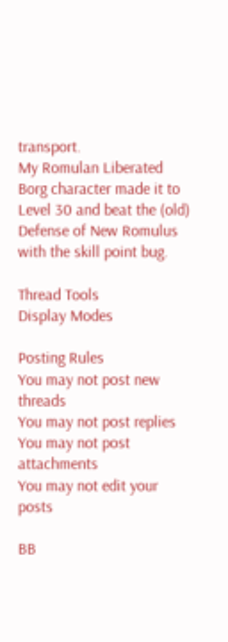transport.
My Romulan Liberated Borg character made it to Level 30 and beat the (old) Defense of New Romulus with the skill point bug.

Thread Tools
Display Modes

Posting Rules
You may not post new threads
You may not post replies
You may not post attachments
You may not edit your posts

BB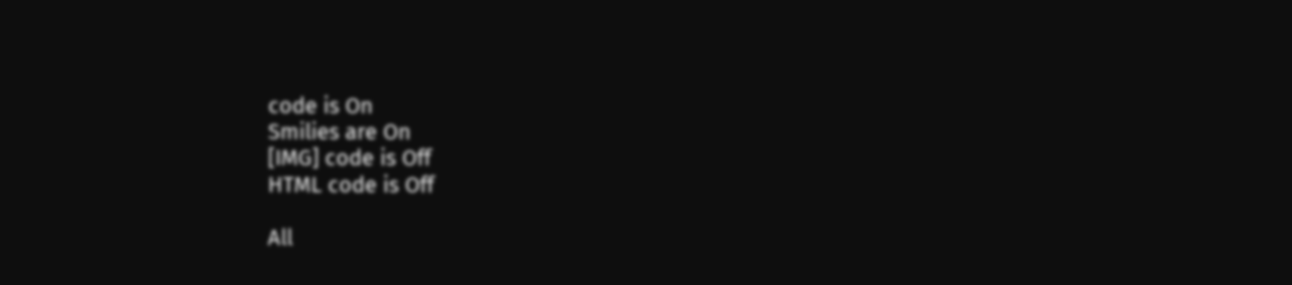code is On
Smilies are On
[IMG] code is Off
HTML code is Off

All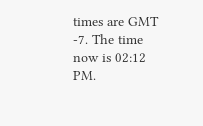times are GMT -7. The time now is 02:12 PM.